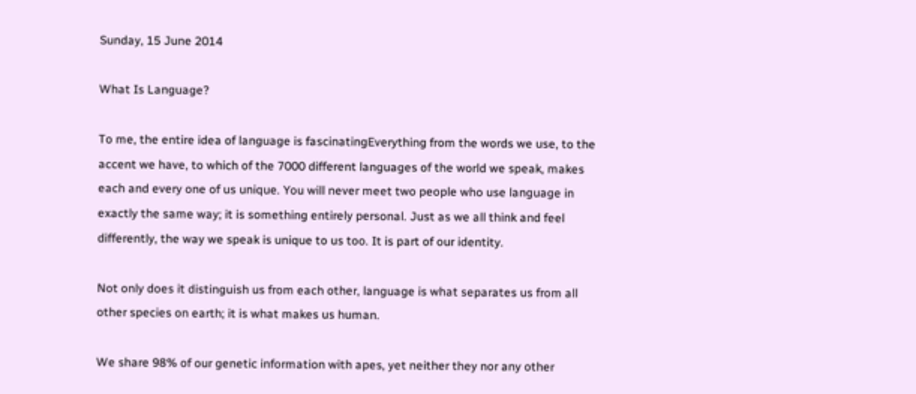Sunday, 15 June 2014

What Is Language?

To me, the entire idea of language is fascinatingEverything from the words we use, to the accent we have, to which of the 7000 different languages of the world we speak, makes each and every one of us unique. You will never meet two people who use language in exactly the same way; it is something entirely personal. Just as we all think and feel differently, the way we speak is unique to us too. It is part of our identity.

Not only does it distinguish us from each other, language is what separates us from all other species on earth; it is what makes us human.

We share 98% of our genetic information with apes, yet neither they nor any other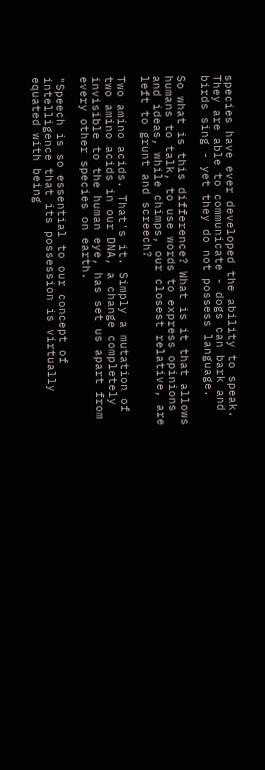species have ever developed the ability to speak. They are able to communicate - dogs can bark and birds sing - yet they do not possess language.

So what is this difference? What is it that allows humans to talk, to use words to express opinions and ideas, while chimps, our closest relative, are left to grunt and screech?

Two amino acids. That's it. Simply a mutation of two amino acids in our DNA, a change completely invisible to the human eye, has set us apart from every other species on earth.

"Speech is so essential to our concept of intelligence that its possession is virtually equated with being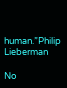human.”Philip Lieberman

No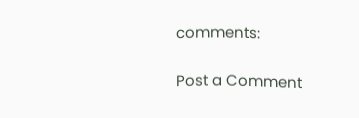comments:

Post a Comment